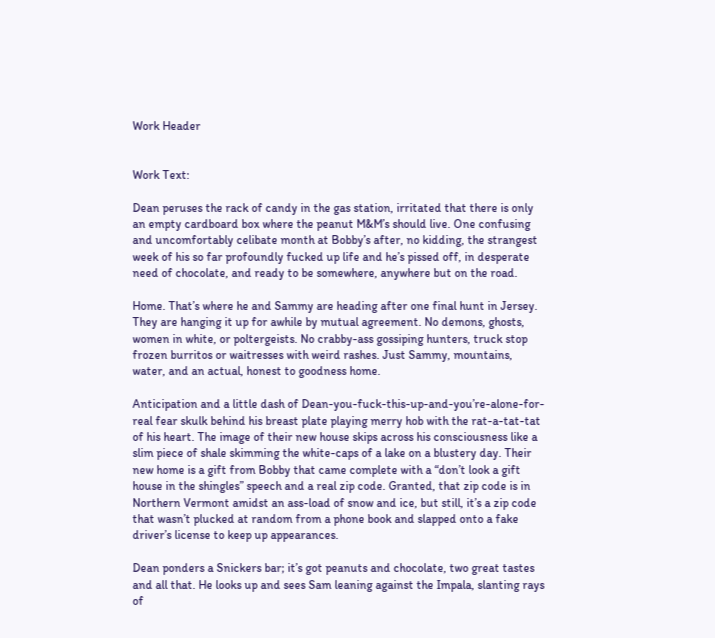Work Header


Work Text:

Dean peruses the rack of candy in the gas station, irritated that there is only an empty cardboard box where the peanut M&M’s should live. One confusing and uncomfortably celibate month at Bobby’s after, no kidding, the strangest week of his so far profoundly fucked up life and he’s pissed off, in desperate need of chocolate, and ready to be somewhere, anywhere but on the road.

Home. That’s where he and Sammy are heading after one final hunt in Jersey. They are hanging it up for awhile by mutual agreement. No demons, ghosts, women in white, or poltergeists. No crabby-ass gossiping hunters, truck stop frozen burritos or waitresses with weird rashes. Just Sammy, mountains, water, and an actual, honest to goodness home.

Anticipation and a little dash of Dean-you-fuck-this-up-and-you’re-alone-for-real fear skulk behind his breast plate playing merry hob with the rat-a-tat-tat of his heart. The image of their new house skips across his consciousness like a slim piece of shale skimming the white-caps of a lake on a blustery day. Their new home is a gift from Bobby that came complete with a “don’t look a gift house in the shingles” speech and a real zip code. Granted, that zip code is in Northern Vermont amidst an ass-load of snow and ice, but still, it’s a zip code that wasn’t plucked at random from a phone book and slapped onto a fake driver’s license to keep up appearances.

Dean ponders a Snickers bar; it’s got peanuts and chocolate, two great tastes and all that. He looks up and sees Sam leaning against the Impala, slanting rays of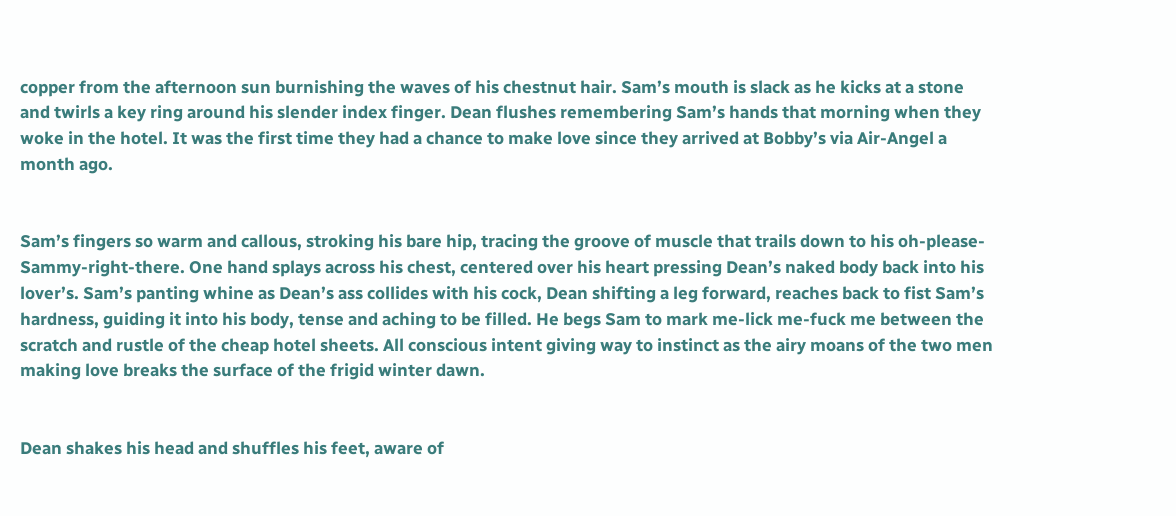copper from the afternoon sun burnishing the waves of his chestnut hair. Sam’s mouth is slack as he kicks at a stone and twirls a key ring around his slender index finger. Dean flushes remembering Sam’s hands that morning when they woke in the hotel. It was the first time they had a chance to make love since they arrived at Bobby’s via Air-Angel a month ago.


Sam’s fingers so warm and callous, stroking his bare hip, tracing the groove of muscle that trails down to his oh-please-Sammy-right-there. One hand splays across his chest, centered over his heart pressing Dean’s naked body back into his lover’s. Sam’s panting whine as Dean’s ass collides with his cock, Dean shifting a leg forward, reaches back to fist Sam’s hardness, guiding it into his body, tense and aching to be filled. He begs Sam to mark me-lick me-fuck me between the scratch and rustle of the cheap hotel sheets. All conscious intent giving way to instinct as the airy moans of the two men making love breaks the surface of the frigid winter dawn.


Dean shakes his head and shuffles his feet, aware of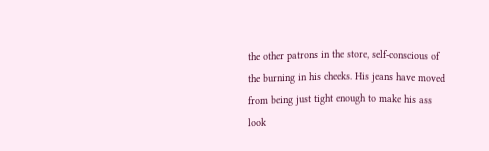the other patrons in the store, self-conscious of the burning in his cheeks. His jeans have moved from being just tight enough to make his ass look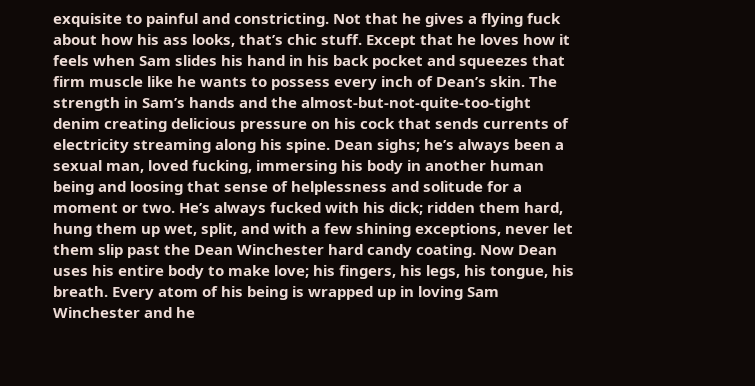exquisite to painful and constricting. Not that he gives a flying fuck about how his ass looks, that’s chic stuff. Except that he loves how it feels when Sam slides his hand in his back pocket and squeezes that firm muscle like he wants to possess every inch of Dean’s skin. The strength in Sam’s hands and the almost-but-not-quite-too-tight denim creating delicious pressure on his cock that sends currents of electricity streaming along his spine. Dean sighs; he’s always been a sexual man, loved fucking, immersing his body in another human being and loosing that sense of helplessness and solitude for a moment or two. He’s always fucked with his dick; ridden them hard, hung them up wet, split, and with a few shining exceptions, never let them slip past the Dean Winchester hard candy coating. Now Dean uses his entire body to make love; his fingers, his legs, his tongue, his breath. Every atom of his being is wrapped up in loving Sam Winchester and he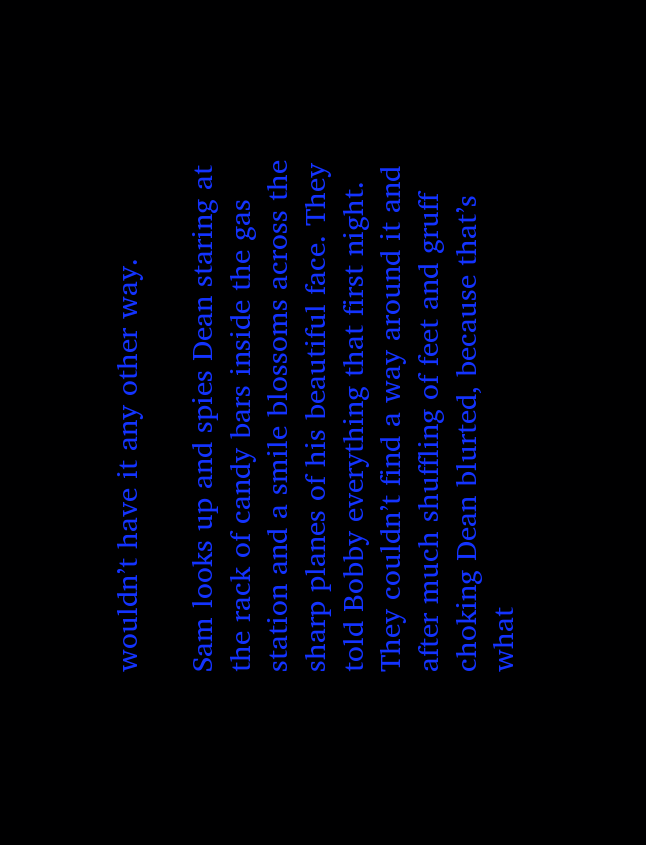wouldn’t have it any other way.

Sam looks up and spies Dean staring at the rack of candy bars inside the gas station and a smile blossoms across the sharp planes of his beautiful face. They told Bobby everything that first night. They couldn’t find a way around it and after much shuffling of feet and gruff choking Dean blurted, because that’s what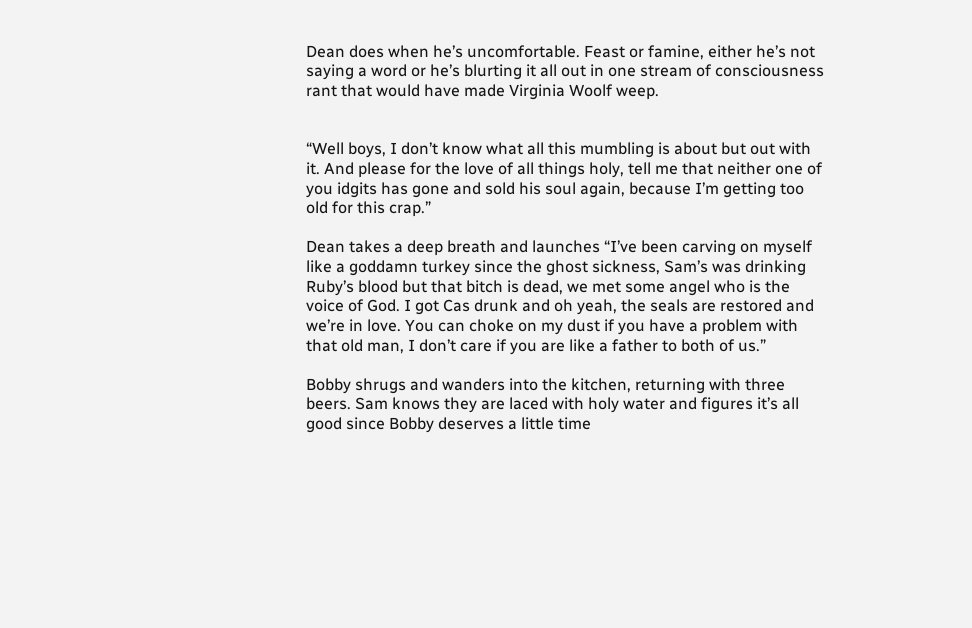Dean does when he’s uncomfortable. Feast or famine, either he’s not saying a word or he’s blurting it all out in one stream of consciousness rant that would have made Virginia Woolf weep.


“Well boys, I don’t know what all this mumbling is about but out with it. And please for the love of all things holy, tell me that neither one of you idgits has gone and sold his soul again, because I’m getting too old for this crap.”

Dean takes a deep breath and launches “I’ve been carving on myself like a goddamn turkey since the ghost sickness, Sam’s was drinking Ruby’s blood but that bitch is dead, we met some angel who is the voice of God. I got Cas drunk and oh yeah, the seals are restored and we’re in love. You can choke on my dust if you have a problem with that old man, I don’t care if you are like a father to both of us.”

Bobby shrugs and wanders into the kitchen, returning with three beers. Sam knows they are laced with holy water and figures it’s all good since Bobby deserves a little time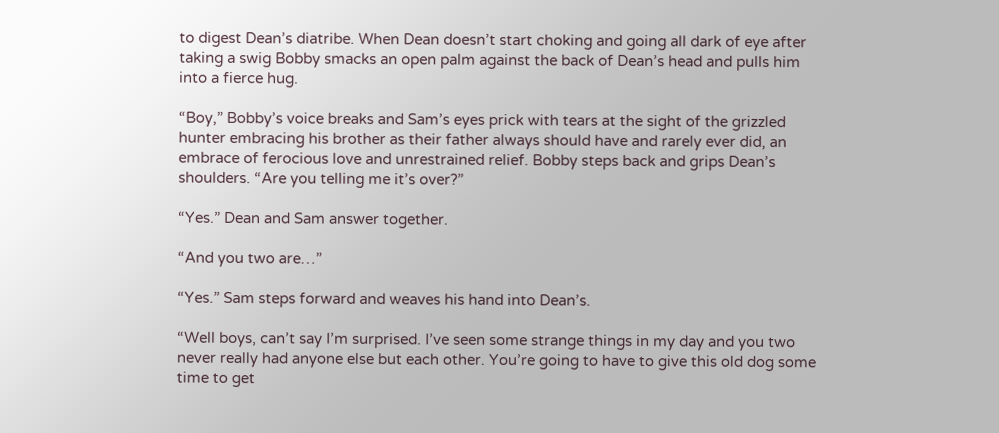to digest Dean’s diatribe. When Dean doesn’t start choking and going all dark of eye after taking a swig Bobby smacks an open palm against the back of Dean’s head and pulls him into a fierce hug.

“Boy,” Bobby’s voice breaks and Sam’s eyes prick with tears at the sight of the grizzled hunter embracing his brother as their father always should have and rarely ever did, an embrace of ferocious love and unrestrained relief. Bobby steps back and grips Dean’s shoulders. “Are you telling me it’s over?”

“Yes.” Dean and Sam answer together.

“And you two are…”

“Yes.” Sam steps forward and weaves his hand into Dean’s.

“Well boys, can’t say I’m surprised. I’ve seen some strange things in my day and you two never really had anyone else but each other. You’re going to have to give this old dog some time to get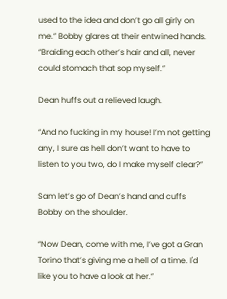used to the idea and don’t go all girly on me.” Bobby glares at their entwined hands. “Braiding each other’s hair and all, never could stomach that sop myself.”

Dean huffs out a relieved laugh.

“And no fucking in my house! I’m not getting any, I sure as hell don’t want to have to listen to you two, do I make myself clear?”

Sam let’s go of Dean’s hand and cuffs Bobby on the shoulder.

“Now Dean, come with me, I’ve got a Gran Torino that’s giving me a hell of a time. I'd like you to have a look at her.”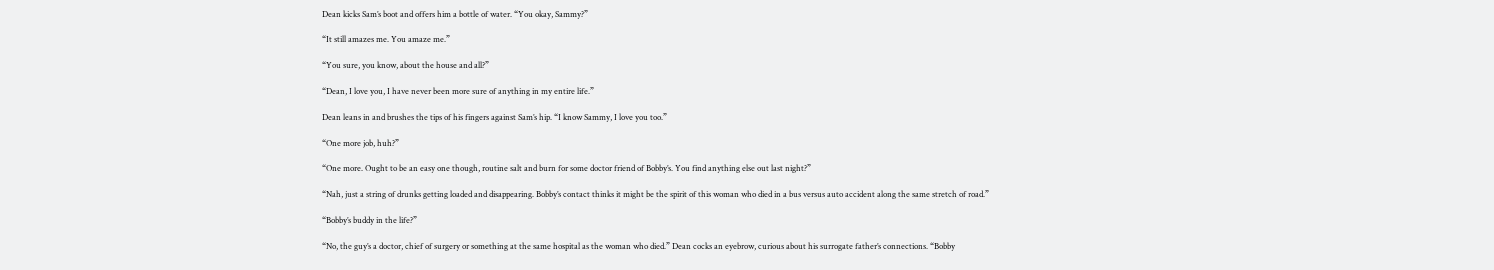Dean kicks Sam’s boot and offers him a bottle of water. “You okay, Sammy?”

“It still amazes me. You amaze me.”

“You sure, you know, about the house and all?”

“Dean, I love you, I have never been more sure of anything in my entire life.”

Dean leans in and brushes the tips of his fingers against Sam’s hip. “I know Sammy, I love you too.”

“One more job, huh?”

“One more. Ought to be an easy one though, routine salt and burn for some doctor friend of Bobby’s. You find anything else out last night?”

“Nah, just a string of drunks getting loaded and disappearing. Bobby’s contact thinks it might be the spirit of this woman who died in a bus versus auto accident along the same stretch of road.”

“Bobby’s buddy in the life?”

“No, the guy’s a doctor, chief of surgery or something at the same hospital as the woman who died.” Dean cocks an eyebrow, curious about his surrogate father’s connections. “Bobby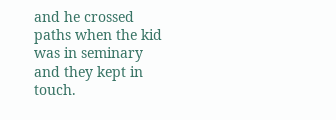and he crossed paths when the kid was in seminary and they kept in touch.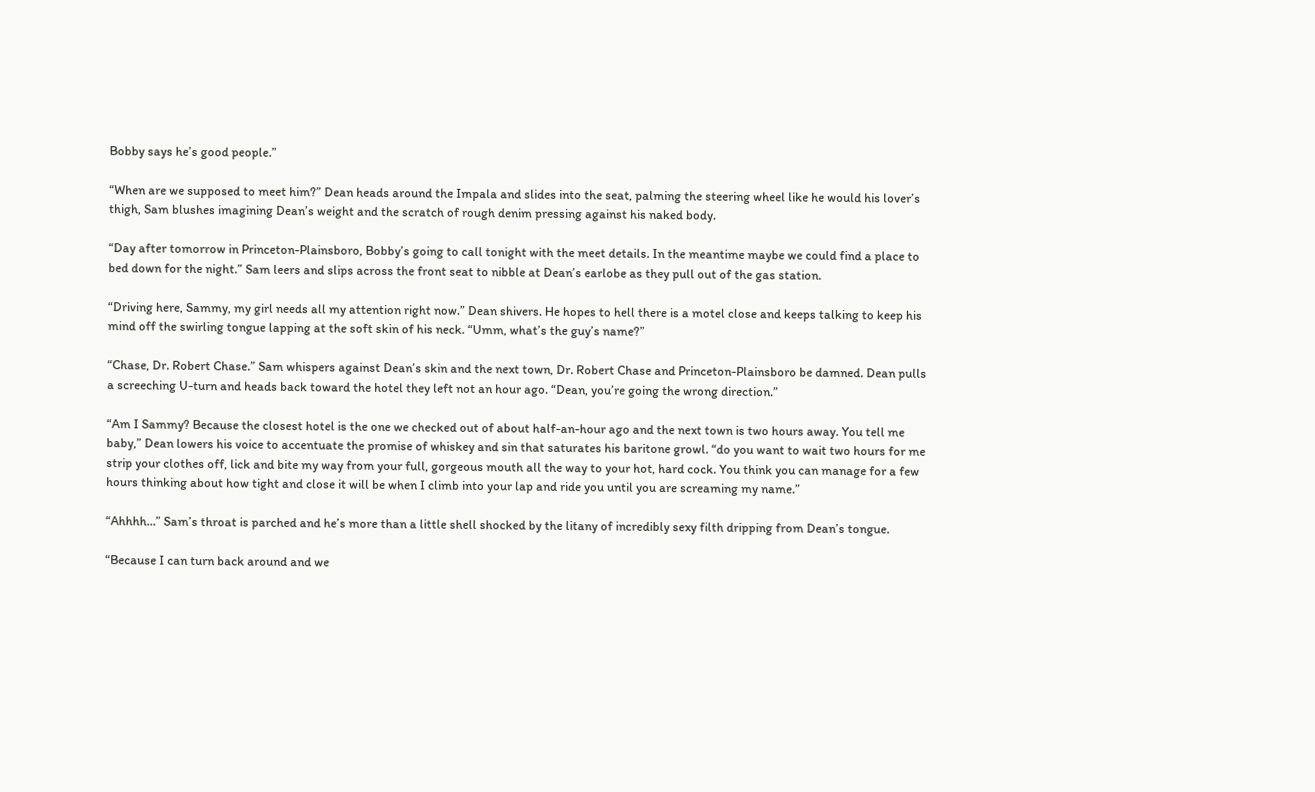Bobby says he’s good people.”

“When are we supposed to meet him?” Dean heads around the Impala and slides into the seat, palming the steering wheel like he would his lover’s thigh, Sam blushes imagining Dean’s weight and the scratch of rough denim pressing against his naked body.

“Day after tomorrow in Princeton-Plainsboro, Bobby’s going to call tonight with the meet details. In the meantime maybe we could find a place to bed down for the night.” Sam leers and slips across the front seat to nibble at Dean’s earlobe as they pull out of the gas station.

“Driving here, Sammy, my girl needs all my attention right now.” Dean shivers. He hopes to hell there is a motel close and keeps talking to keep his mind off the swirling tongue lapping at the soft skin of his neck. “Umm, what’s the guy’s name?”

“Chase, Dr. Robert Chase.” Sam whispers against Dean’s skin and the next town, Dr. Robert Chase and Princeton-Plainsboro be damned. Dean pulls a screeching U-turn and heads back toward the hotel they left not an hour ago. “Dean, you’re going the wrong direction.”

“Am I Sammy? Because the closest hotel is the one we checked out of about half-an-hour ago and the next town is two hours away. You tell me baby,” Dean lowers his voice to accentuate the promise of whiskey and sin that saturates his baritone growl. “do you want to wait two hours for me strip your clothes off, lick and bite my way from your full, gorgeous mouth all the way to your hot, hard cock. You think you can manage for a few hours thinking about how tight and close it will be when I climb into your lap and ride you until you are screaming my name.”

“Ahhhh…” Sam’s throat is parched and he’s more than a little shell shocked by the litany of incredibly sexy filth dripping from Dean’s tongue.

“Because I can turn back around and we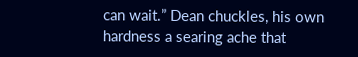can wait.” Dean chuckles, his own hardness a searing ache that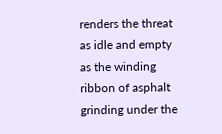renders the threat as idle and empty as the winding ribbon of asphalt grinding under the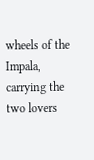wheels of the Impala, carrying the two lovers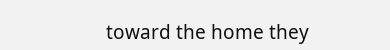toward the home they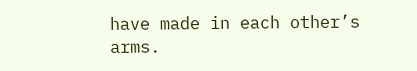have made in each other’s arms.